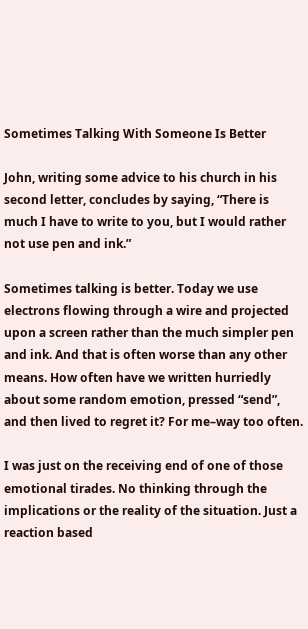Sometimes Talking With Someone Is Better

John, writing some advice to his church in his second letter, concludes by saying, “There is much I have to write to you, but I would rather not use pen and ink.”

Sometimes talking is better. Today we use electrons flowing through a wire and projected upon a screen rather than the much simpler pen and ink. And that is often worse than any other means. How often have we written hurriedly about some random emotion, pressed “send”, and then lived to regret it? For me–way too often.

I was just on the receiving end of one of those emotional tirades. No thinking through the implications or the reality of the situation. Just a reaction based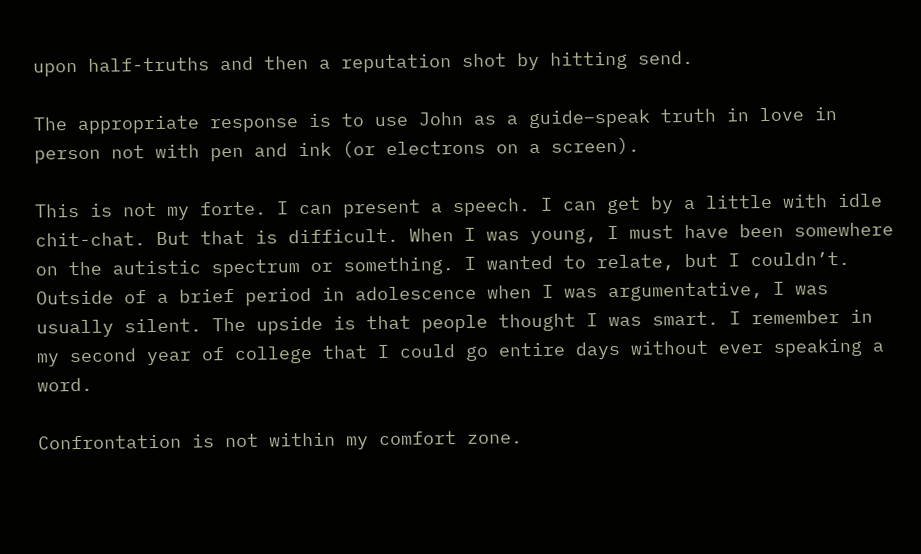upon half-truths and then a reputation shot by hitting send.

The appropriate response is to use John as a guide–speak truth in love in person not with pen and ink (or electrons on a screen).

This is not my forte. I can present a speech. I can get by a little with idle chit-chat. But that is difficult. When I was young, I must have been somewhere on the autistic spectrum or something. I wanted to relate, but I couldn’t. Outside of a brief period in adolescence when I was argumentative, I was usually silent. The upside is that people thought I was smart. I remember in my second year of college that I could go entire days without ever speaking a word.

Confrontation is not within my comfort zone.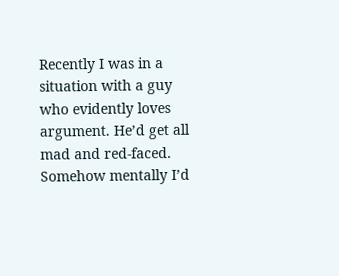Recently I was in a situation with a guy who evidently loves argument. He’d get all mad and red-faced. Somehow mentally I’d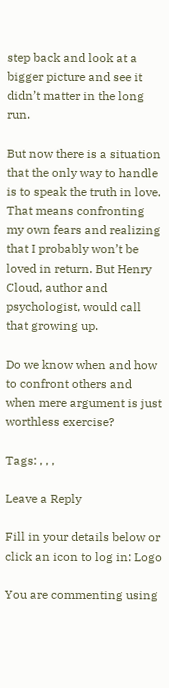step back and look at a bigger picture and see it didn’t matter in the long run.

But now there is a situation that the only way to handle is to speak the truth in love. That means confronting my own fears and realizing that I probably won’t be loved in return. But Henry Cloud, author and psychologist, would call that growing up.

Do we know when and how to confront others and when mere argument is just worthless exercise?

Tags: , , ,

Leave a Reply

Fill in your details below or click an icon to log in: Logo

You are commenting using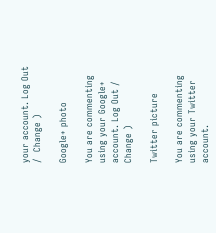your account. Log Out /  Change )

Google+ photo

You are commenting using your Google+ account. Log Out /  Change )

Twitter picture

You are commenting using your Twitter account.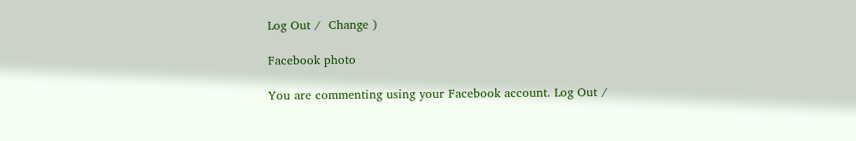Log Out /  Change )

Facebook photo

You are commenting using your Facebook account. Log Out /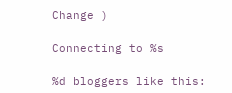Change )

Connecting to %s

%d bloggers like this: